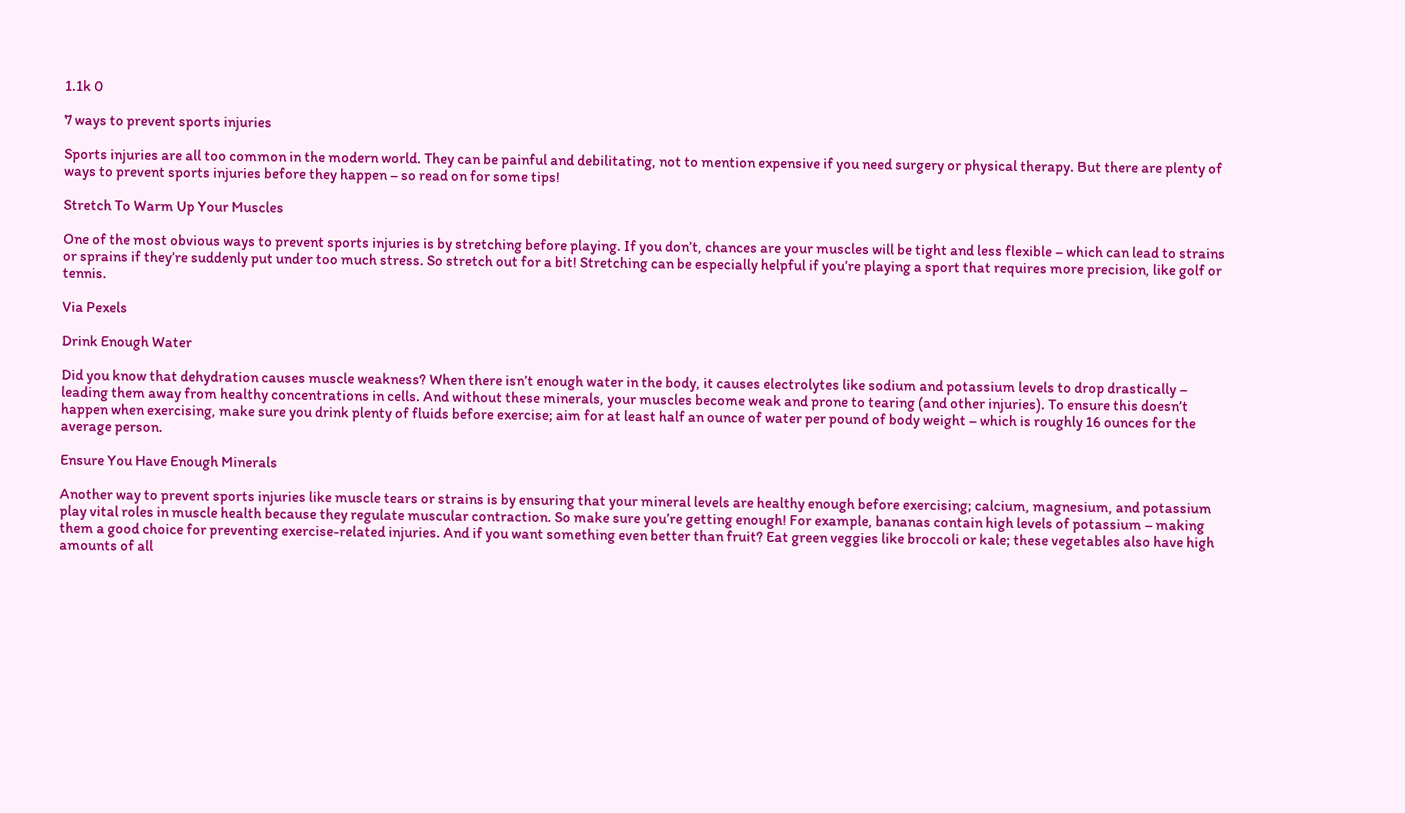1.1k 0

7 ways to prevent sports injuries

Sports injuries are all too common in the modern world. They can be painful and debilitating, not to mention expensive if you need surgery or physical therapy. But there are plenty of ways to prevent sports injuries before they happen – so read on for some tips!

Stretch To Warm Up Your Muscles

One of the most obvious ways to prevent sports injuries is by stretching before playing. If you don’t, chances are your muscles will be tight and less flexible – which can lead to strains or sprains if they’re suddenly put under too much stress. So stretch out for a bit! Stretching can be especially helpful if you’re playing a sport that requires more precision, like golf or tennis.

Via Pexels

Drink Enough Water

Did you know that dehydration causes muscle weakness? When there isn’t enough water in the body, it causes electrolytes like sodium and potassium levels to drop drastically – leading them away from healthy concentrations in cells. And without these minerals, your muscles become weak and prone to tearing (and other injuries). To ensure this doesn’t happen when exercising, make sure you drink plenty of fluids before exercise; aim for at least half an ounce of water per pound of body weight – which is roughly 16 ounces for the average person.

Ensure You Have Enough Minerals

Another way to prevent sports injuries like muscle tears or strains is by ensuring that your mineral levels are healthy enough before exercising; calcium, magnesium, and potassium play vital roles in muscle health because they regulate muscular contraction. So make sure you’re getting enough! For example, bananas contain high levels of potassium – making them a good choice for preventing exercise-related injuries. And if you want something even better than fruit? Eat green veggies like broccoli or kale; these vegetables also have high amounts of all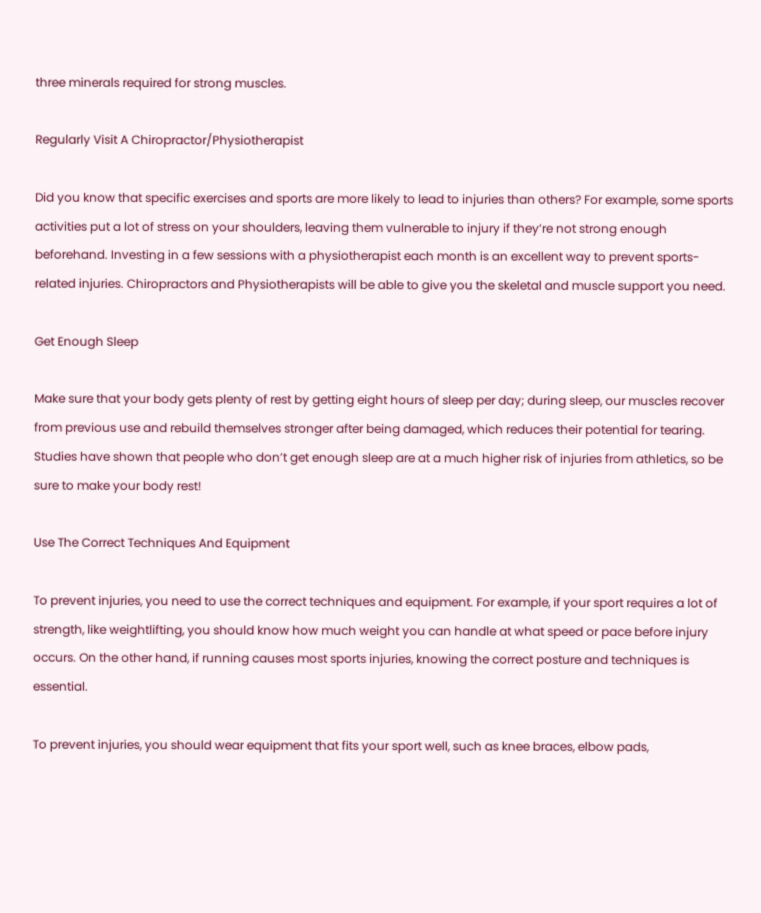three minerals required for strong muscles.

Regularly Visit A Chiropractor/Physiotherapist

Did you know that specific exercises and sports are more likely to lead to injuries than others? For example, some sports activities put a lot of stress on your shoulders, leaving them vulnerable to injury if they’re not strong enough beforehand. Investing in a few sessions with a physiotherapist each month is an excellent way to prevent sports-related injuries. Chiropractors and Physiotherapists will be able to give you the skeletal and muscle support you need.

Get Enough Sleep

Make sure that your body gets plenty of rest by getting eight hours of sleep per day; during sleep, our muscles recover from previous use and rebuild themselves stronger after being damaged, which reduces their potential for tearing. Studies have shown that people who don’t get enough sleep are at a much higher risk of injuries from athletics, so be sure to make your body rest!

Use The Correct Techniques And Equipment

To prevent injuries, you need to use the correct techniques and equipment. For example, if your sport requires a lot of strength, like weightlifting, you should know how much weight you can handle at what speed or pace before injury occurs. On the other hand, if running causes most sports injuries, knowing the correct posture and techniques is essential.

To prevent injuries, you should wear equipment that fits your sport well, such as knee braces, elbow pads,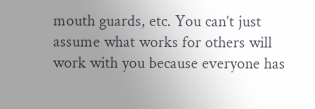mouth guards, etc. You can’t just assume what works for others will work with you because everyone has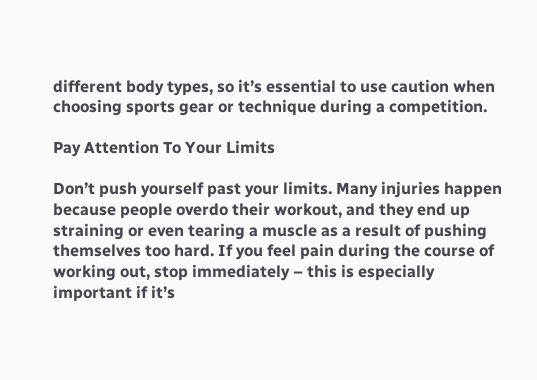different body types, so it’s essential to use caution when choosing sports gear or technique during a competition.

Pay Attention To Your Limits

Don’t push yourself past your limits. Many injuries happen because people overdo their workout, and they end up straining or even tearing a muscle as a result of pushing themselves too hard. If you feel pain during the course of working out, stop immediately – this is especially important if it’s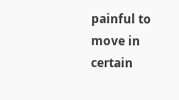painful to move in certain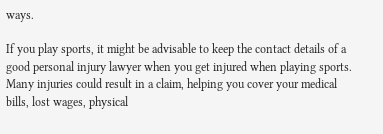ways.

If you play sports, it might be advisable to keep the contact details of a good personal injury lawyer when you get injured when playing sports. Many injuries could result in a claim, helping you cover your medical bills, lost wages, physical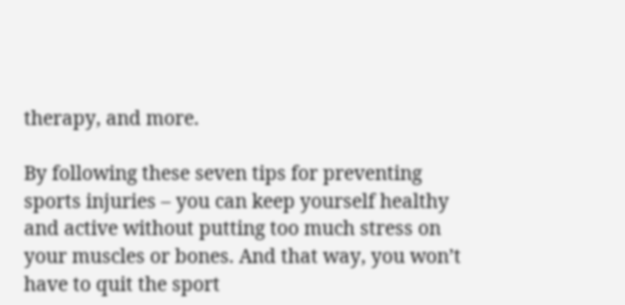therapy, and more.

By following these seven tips for preventing sports injuries – you can keep yourself healthy and active without putting too much stress on your muscles or bones. And that way, you won’t have to quit the sport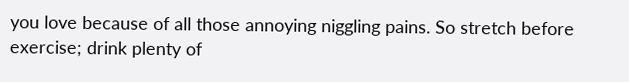you love because of all those annoying niggling pains. So stretch before exercise; drink plenty of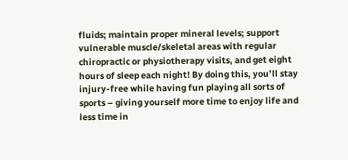fluids; maintain proper mineral levels; support vulnerable muscle/skeletal areas with regular chiropractic or physiotherapy visits, and get eight hours of sleep each night! By doing this, you’ll stay injury-free while having fun playing all sorts of sports – giving yourself more time to enjoy life and less time in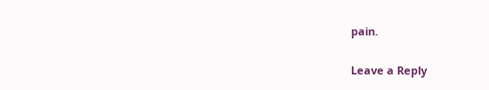pain.

Leave a Reply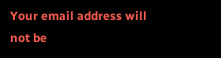Your email address will not be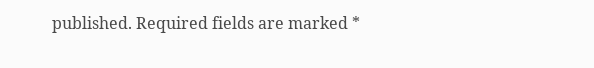published. Required fields are marked *